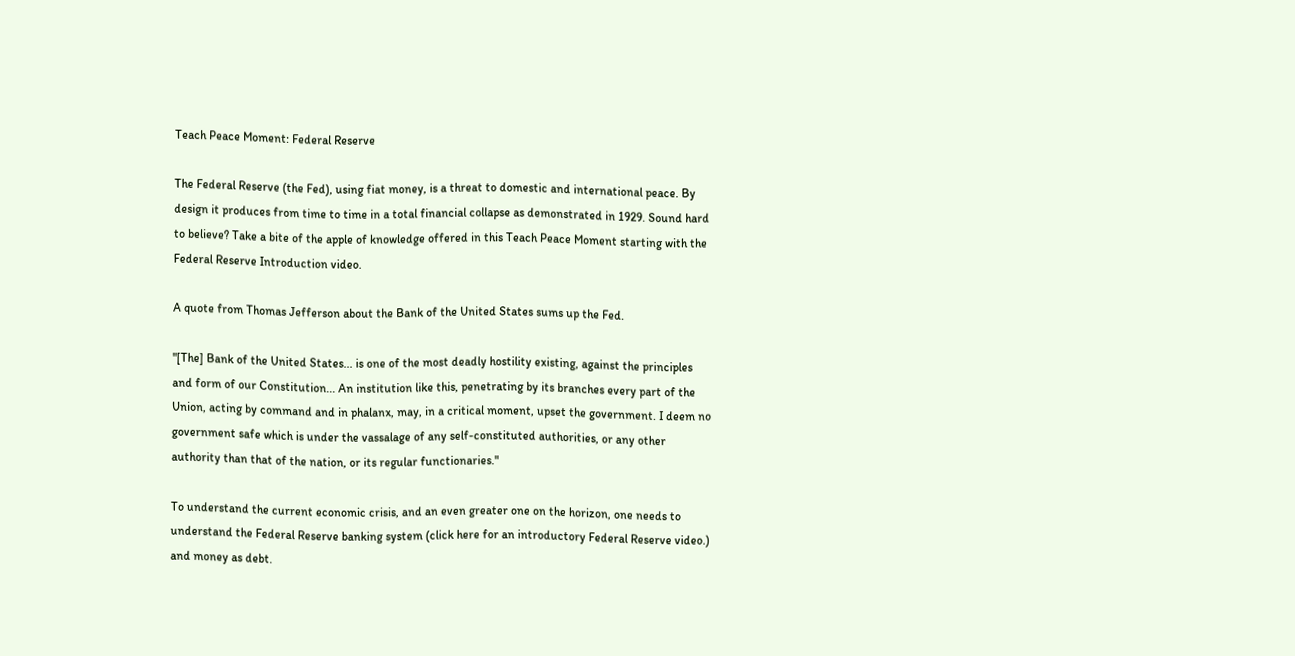Teach Peace Moment: Federal Reserve

The Federal Reserve (the Fed), using fiat money, is a threat to domestic and international peace. By design it produces from time to time in a total financial collapse as demonstrated in 1929. Sound hard to believe? Take a bite of the apple of knowledge offered in this Teach Peace Moment starting with the Federal Reserve Introduction video.

A quote from Thomas Jefferson about the Bank of the United States sums up the Fed.

"[The] Bank of the United States... is one of the most deadly hostility existing, against the principles and form of our Constitution... An institution like this, penetrating by its branches every part of the Union, acting by command and in phalanx, may, in a critical moment, upset the government. I deem no government safe which is under the vassalage of any self-constituted authorities, or any other authority than that of the nation, or its regular functionaries."

To understand the current economic crisis, and an even greater one on the horizon, one needs to understand the Federal Reserve banking system (click here for an introductory Federal Reserve video.) and money as debt.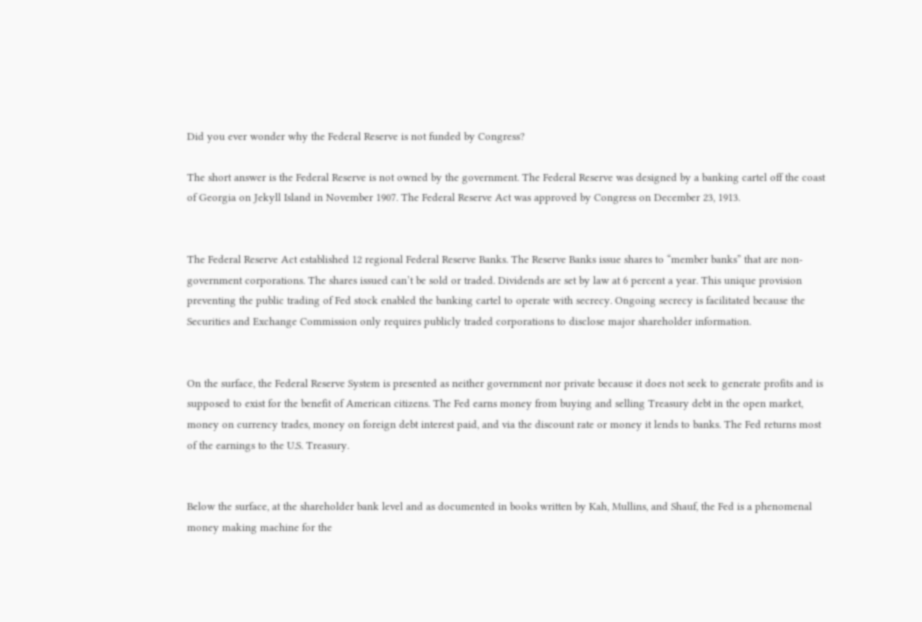Did you ever wonder why the Federal Reserve is not funded by Congress?

The short answer is the Federal Reserve is not owned by the government. The Federal Reserve was designed by a banking cartel off the coast of Georgia on Jekyll Island in November 1907. The Federal Reserve Act was approved by Congress on December 23, 1913.


The Federal Reserve Act established 12 regional Federal Reserve Banks. The Reserve Banks issue shares to “member banks” that are non-government corporations. The shares issued can’t be sold or traded. Dividends are set by law at 6 percent a year. This unique provision preventing the public trading of Fed stock enabled the banking cartel to operate with secrecy. Ongoing secrecy is facilitated because the Securities and Exchange Commission only requires publicly traded corporations to disclose major shareholder information.


On the surface, the Federal Reserve System is presented as neither government nor private because it does not seek to generate profits and is supposed to exist for the benefit of American citizens. The Fed earns money from buying and selling Treasury debt in the open market, money on currency trades, money on foreign debt interest paid, and via the discount rate or money it lends to banks. The Fed returns most of the earnings to the U.S. Treasury.


Below the surface, at the shareholder bank level and as documented in books written by Kah, Mullins, and Shauf, the Fed is a phenomenal money making machine for the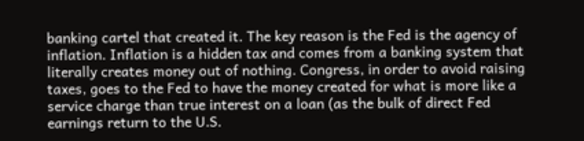banking cartel that created it. The key reason is the Fed is the agency of inflation. Inflation is a hidden tax and comes from a banking system that literally creates money out of nothing. Congress, in order to avoid raising taxes, goes to the Fed to have the money created for what is more like a service charge than true interest on a loan (as the bulk of direct Fed earnings return to the U.S.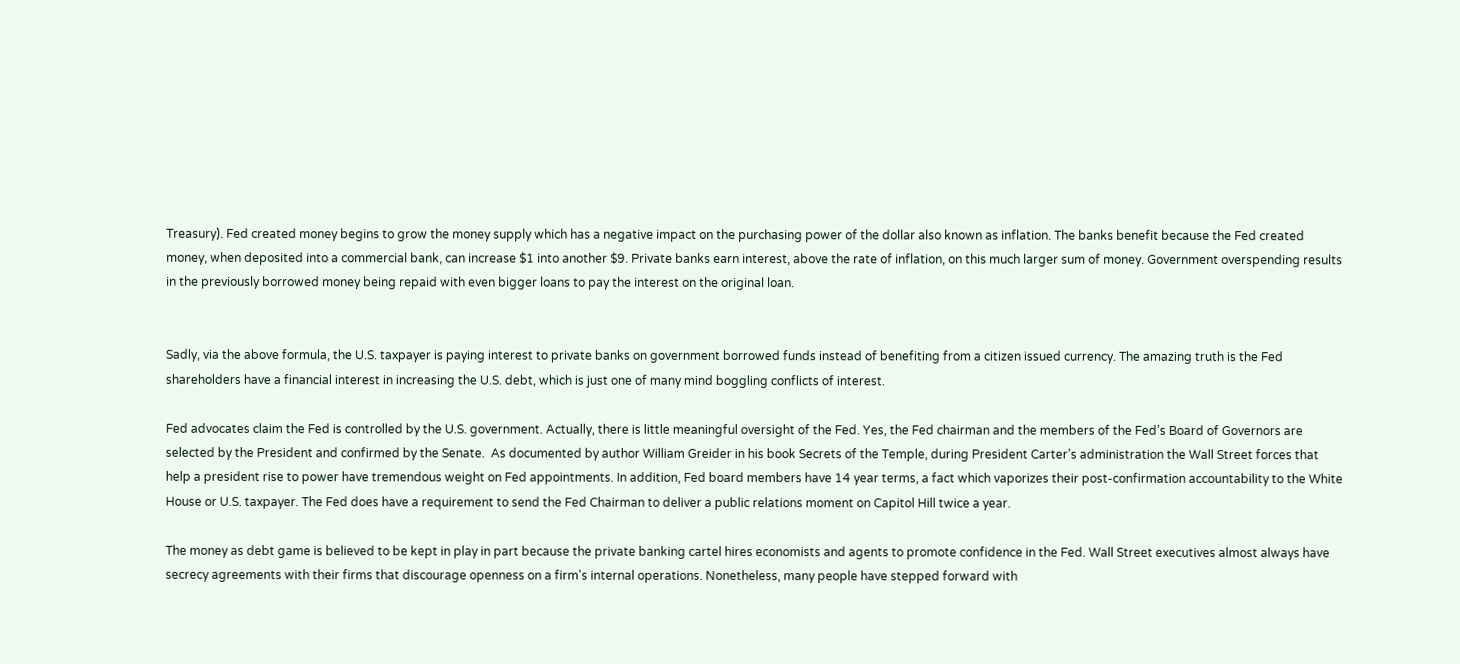Treasury). Fed created money begins to grow the money supply which has a negative impact on the purchasing power of the dollar also known as inflation. The banks benefit because the Fed created money, when deposited into a commercial bank, can increase $1 into another $9. Private banks earn interest, above the rate of inflation, on this much larger sum of money. Government overspending results in the previously borrowed money being repaid with even bigger loans to pay the interest on the original loan.


Sadly, via the above formula, the U.S. taxpayer is paying interest to private banks on government borrowed funds instead of benefiting from a citizen issued currency. The amazing truth is the Fed shareholders have a financial interest in increasing the U.S. debt, which is just one of many mind boggling conflicts of interest.

Fed advocates claim the Fed is controlled by the U.S. government. Actually, there is little meaningful oversight of the Fed. Yes, the Fed chairman and the members of the Fed’s Board of Governors are selected by the President and confirmed by the Senate.  As documented by author William Greider in his book Secrets of the Temple, during President Carter’s administration the Wall Street forces that help a president rise to power have tremendous weight on Fed appointments. In addition, Fed board members have 14 year terms, a fact which vaporizes their post-confirmation accountability to the White House or U.S. taxpayer. The Fed does have a requirement to send the Fed Chairman to deliver a public relations moment on Capitol Hill twice a year.

The money as debt game is believed to be kept in play in part because the private banking cartel hires economists and agents to promote confidence in the Fed. Wall Street executives almost always have secrecy agreements with their firms that discourage openness on a firm's internal operations. Nonetheless, many people have stepped forward with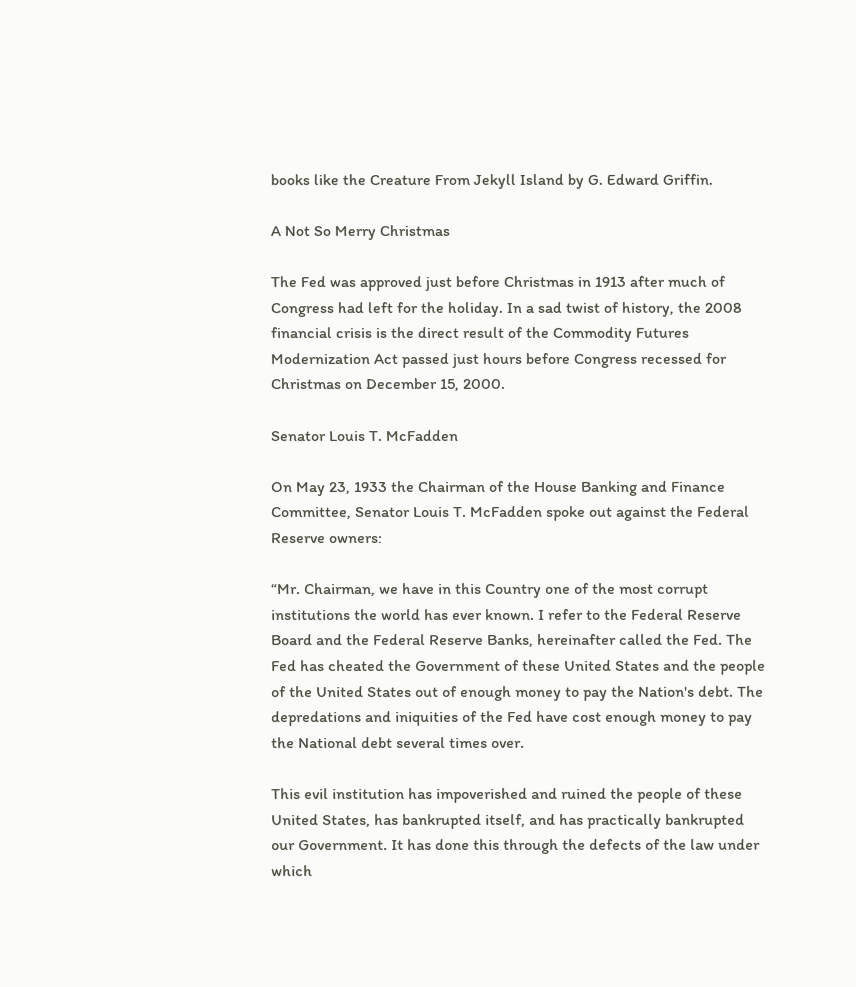books like the Creature From Jekyll Island by G. Edward Griffin.

A Not So Merry Christmas

The Fed was approved just before Christmas in 1913 after much of Congress had left for the holiday. In a sad twist of history, the 2008 financial crisis is the direct result of the Commodity Futures Modernization Act passed just hours before Congress recessed for Christmas on December 15, 2000.

Senator Louis T. McFadden

On May 23, 1933 the Chairman of the House Banking and Finance Committee, Senator Louis T. McFadden spoke out against the Federal Reserve owners:

“Mr. Chairman, we have in this Country one of the most corrupt institutions the world has ever known. I refer to the Federal Reserve Board and the Federal Reserve Banks, hereinafter called the Fed. The Fed has cheated the Government of these United States and the people of the United States out of enough money to pay the Nation's debt. The depredations and iniquities of the Fed have cost enough money to pay the National debt several times over.

This evil institution has impoverished and ruined the people of these United States, has bankrupted itself, and has practically bankrupted our Government. It has done this through the defects of the law under which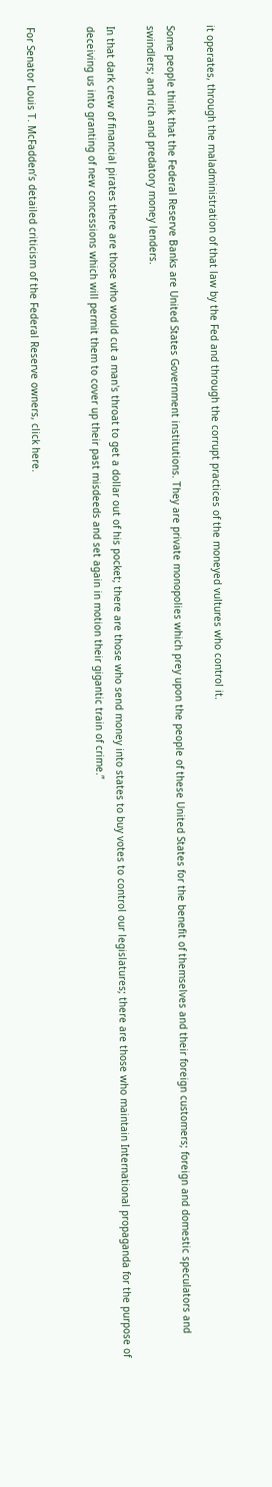it operates, through the maladministration of that law by the Fed and through the corrupt practices of the moneyed vultures who control it.

Some people think that the Federal Reserve Banks are United States Government institutions. They are private monopolies which prey upon the people of these United States for the benefit of themselves and their foreign customers; foreign and domestic speculators and swindlers; and rich and predatory money lenders.

In that dark crew of financial pirates there are those who would cut a man's throat to get a dollar out of his pocket; there are those who send money into states to buy votes to control our legislatures; there are those who maintain International propaganda for the purpose of deceiving us into granting of new concessions which will permit them to cover up their past misdeeds and set again in motion their gigantic train of crime.”


For Senator Louis T. McFadden’s detailed criticism of the Federal Reserve owners, click here.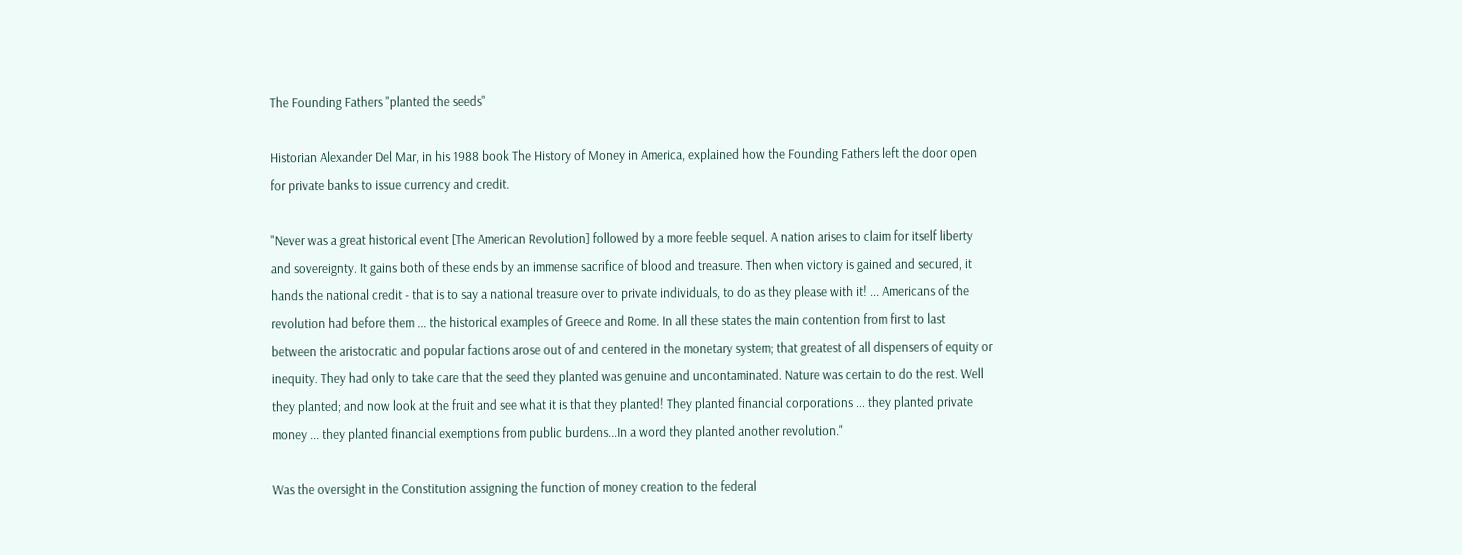The Founding Fathers "planted the seeds"

Historian Alexander Del Mar, in his 1988 book The History of Money in America, explained how the Founding Fathers left the door open for private banks to issue currency and credit.

"Never was a great historical event [The American Revolution] followed by a more feeble sequel. A nation arises to claim for itself liberty and sovereignty. It gains both of these ends by an immense sacrifice of blood and treasure. Then when victory is gained and secured, it hands the national credit - that is to say a national treasure over to private individuals, to do as they please with it! ... Americans of the revolution had before them ... the historical examples of Greece and Rome. In all these states the main contention from first to last between the aristocratic and popular factions arose out of and centered in the monetary system; that greatest of all dispensers of equity or inequity. They had only to take care that the seed they planted was genuine and uncontaminated. Nature was certain to do the rest. Well they planted; and now look at the fruit and see what it is that they planted! They planted financial corporations ... they planted private money ... they planted financial exemptions from public burdens...In a word they planted another revolution."

Was the oversight in the Constitution assigning the function of money creation to the federal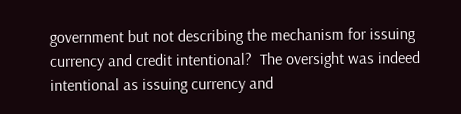government but not describing the mechanism for issuing currency and credit intentional?  The oversight was indeed intentional as issuing currency and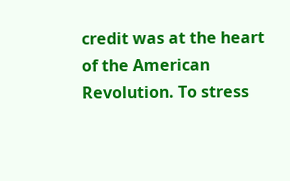credit was at the heart of the American Revolution. To stress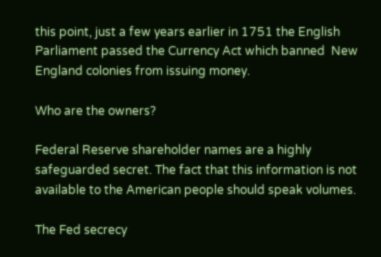this point, just a few years earlier in 1751 the English Parliament passed the Currency Act which banned  New England colonies from issuing money.

Who are the owners?

Federal Reserve shareholder names are a highly safeguarded secret. The fact that this information is not available to the American people should speak volumes.

The Fed secrecy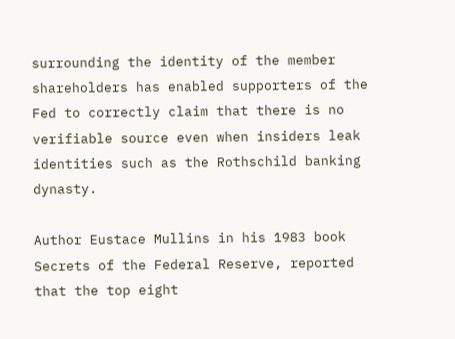surrounding the identity of the member shareholders has enabled supporters of the Fed to correctly claim that there is no verifiable source even when insiders leak identities such as the Rothschild banking dynasty.

Author Eustace Mullins in his 1983 book Secrets of the Federal Reserve, reported that the top eight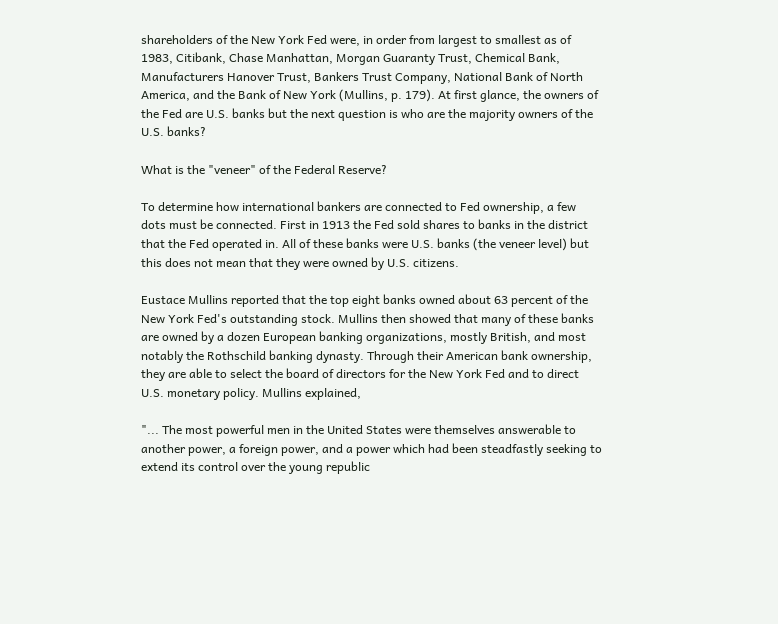shareholders of the New York Fed were, in order from largest to smallest as of 1983, Citibank, Chase Manhattan, Morgan Guaranty Trust, Chemical Bank, Manufacturers Hanover Trust, Bankers Trust Company, National Bank of North America, and the Bank of New York (Mullins, p. 179). At first glance, the owners of the Fed are U.S. banks but the next question is who are the majority owners of the U.S. banks?

What is the "veneer" of the Federal Reserve?

To determine how international bankers are connected to Fed ownership, a few dots must be connected. First in 1913 the Fed sold shares to banks in the district that the Fed operated in. All of these banks were U.S. banks (the veneer level) but this does not mean that they were owned by U.S. citizens.

Eustace Mullins reported that the top eight banks owned about 63 percent of the New York Fed's outstanding stock. Mullins then showed that many of these banks are owned by a dozen European banking organizations, mostly British, and most notably the Rothschild banking dynasty. Through their American bank ownership, they are able to select the board of directors for the New York Fed and to direct U.S. monetary policy. Mullins explained,

"... The most powerful men in the United States were themselves answerable to another power, a foreign power, and a power which had been steadfastly seeking to extend its control over the young republic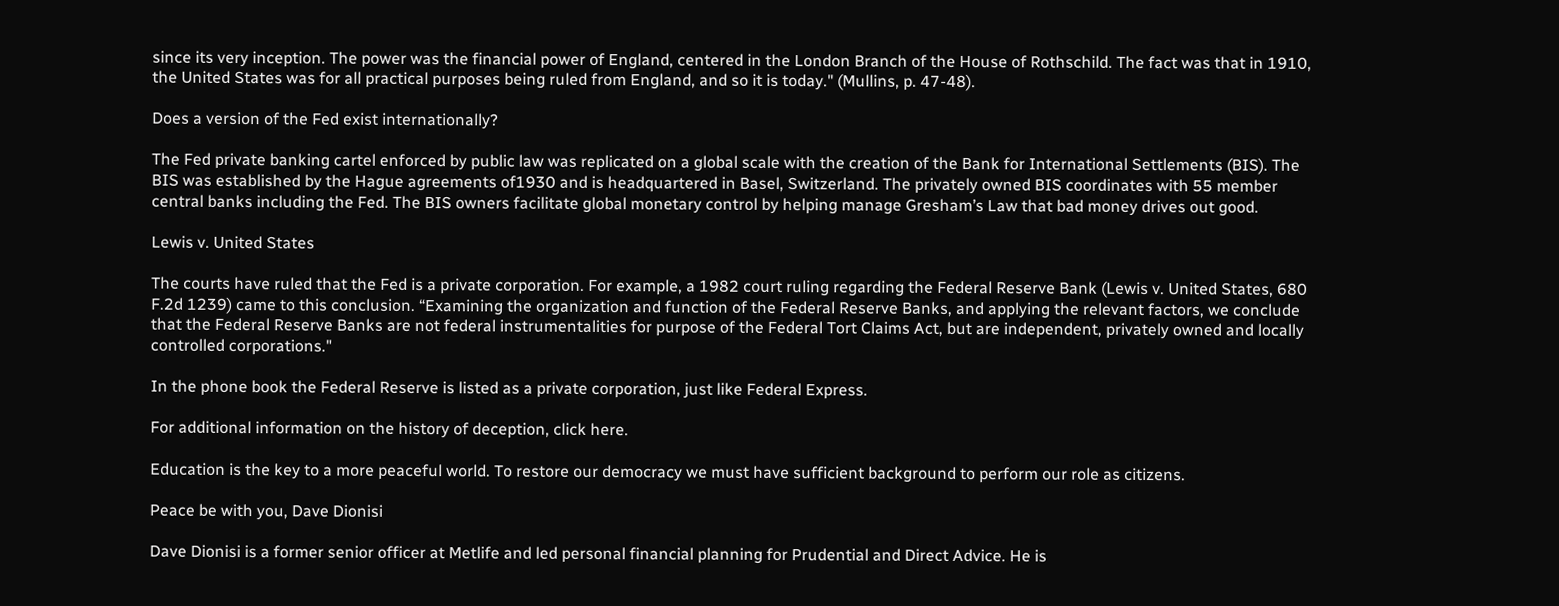since its very inception. The power was the financial power of England, centered in the London Branch of the House of Rothschild. The fact was that in 1910, the United States was for all practical purposes being ruled from England, and so it is today." (Mullins, p. 47-48).

Does a version of the Fed exist internationally?

The Fed private banking cartel enforced by public law was replicated on a global scale with the creation of the Bank for International Settlements (BIS). The BIS was established by the Hague agreements of1930 and is headquartered in Basel, Switzerland. The privately owned BIS coordinates with 55 member central banks including the Fed. The BIS owners facilitate global monetary control by helping manage Gresham’s Law that bad money drives out good.

Lewis v. United States

The courts have ruled that the Fed is a private corporation. For example, a 1982 court ruling regarding the Federal Reserve Bank (Lewis v. United States, 680 F.2d 1239) came to this conclusion. “Examining the organization and function of the Federal Reserve Banks, and applying the relevant factors, we conclude that the Federal Reserve Banks are not federal instrumentalities for purpose of the Federal Tort Claims Act, but are independent, privately owned and locally controlled corporations."

In the phone book the Federal Reserve is listed as a private corporation, just like Federal Express.

For additional information on the history of deception, click here.

Education is the key to a more peaceful world. To restore our democracy we must have sufficient background to perform our role as citizens.

Peace be with you, Dave Dionisi

Dave Dionisi is a former senior officer at Metlife and led personal financial planning for Prudential and Direct Advice. He is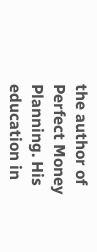the author of Perfect Money Planning. His education in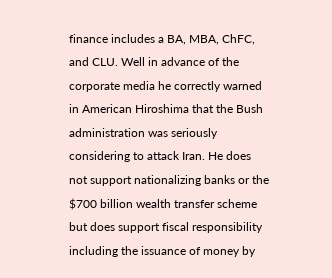finance includes a BA, MBA, ChFC, and CLU. Well in advance of the corporate media he correctly warned in American Hiroshima that the Bush administration was seriously considering to attack Iran. He does not support nationalizing banks or the $700 billion wealth transfer scheme but does support fiscal responsibility including the issuance of money by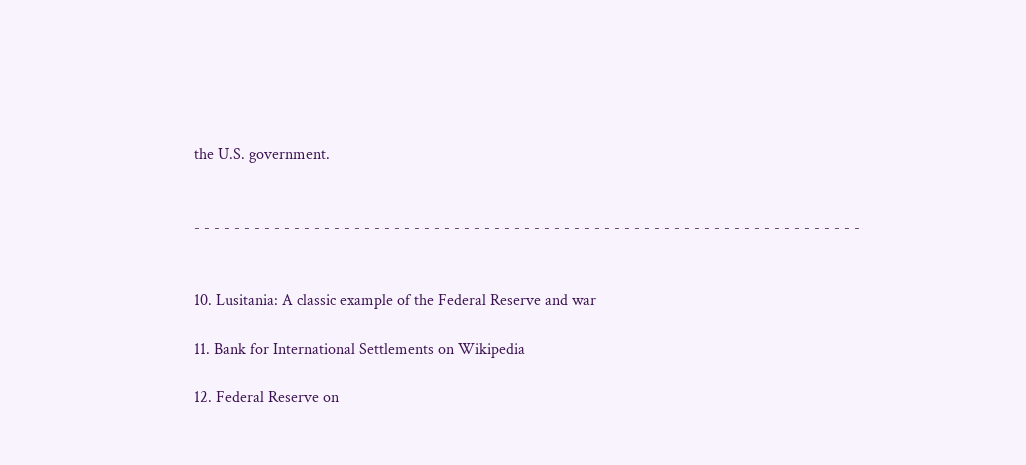the U.S. government.


- - - - - - - - - - - - - - - - - - - - - - - - - - - - - - - - - - - - - - - - - - - - - - - - - - - - - - - - - - - - - - - - - - -


10. Lusitania: A classic example of the Federal Reserve and war

11. Bank for International Settlements on Wikipedia

12. Federal Reserve on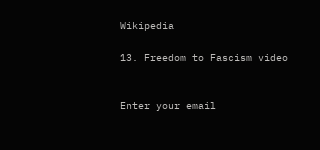Wikipedia

13. Freedom to Fascism video


Enter your email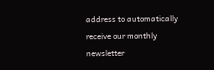address to automatically receive our monthly newsletter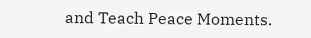and Teach Peace Moments.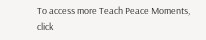To access more Teach Peace Moments, click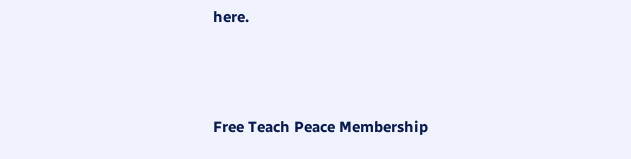here.



Free Teach Peace Membership